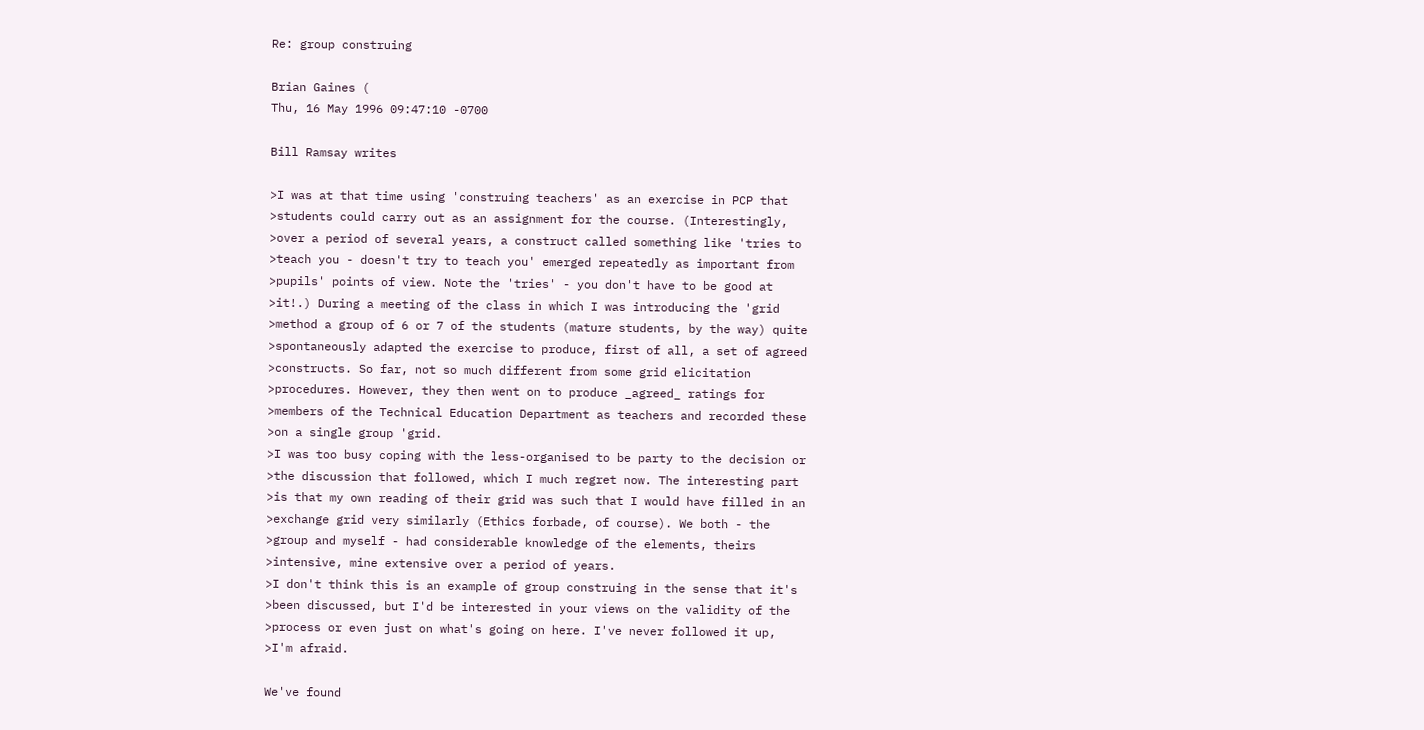Re: group construing

Brian Gaines (
Thu, 16 May 1996 09:47:10 -0700

Bill Ramsay writes

>I was at that time using 'construing teachers' as an exercise in PCP that
>students could carry out as an assignment for the course. (Interestingly,
>over a period of several years, a construct called something like 'tries to
>teach you - doesn't try to teach you' emerged repeatedly as important from
>pupils' points of view. Note the 'tries' - you don't have to be good at
>it!.) During a meeting of the class in which I was introducing the 'grid
>method a group of 6 or 7 of the students (mature students, by the way) quite
>spontaneously adapted the exercise to produce, first of all, a set of agreed
>constructs. So far, not so much different from some grid elicitation
>procedures. However, they then went on to produce _agreed_ ratings for
>members of the Technical Education Department as teachers and recorded these
>on a single group 'grid.
>I was too busy coping with the less-organised to be party to the decision or
>the discussion that followed, which I much regret now. The interesting part
>is that my own reading of their grid was such that I would have filled in an
>exchange grid very similarly (Ethics forbade, of course). We both - the
>group and myself - had considerable knowledge of the elements, theirs
>intensive, mine extensive over a period of years.
>I don't think this is an example of group construing in the sense that it's
>been discussed, but I'd be interested in your views on the validity of the
>process or even just on what's going on here. I've never followed it up,
>I'm afraid.

We've found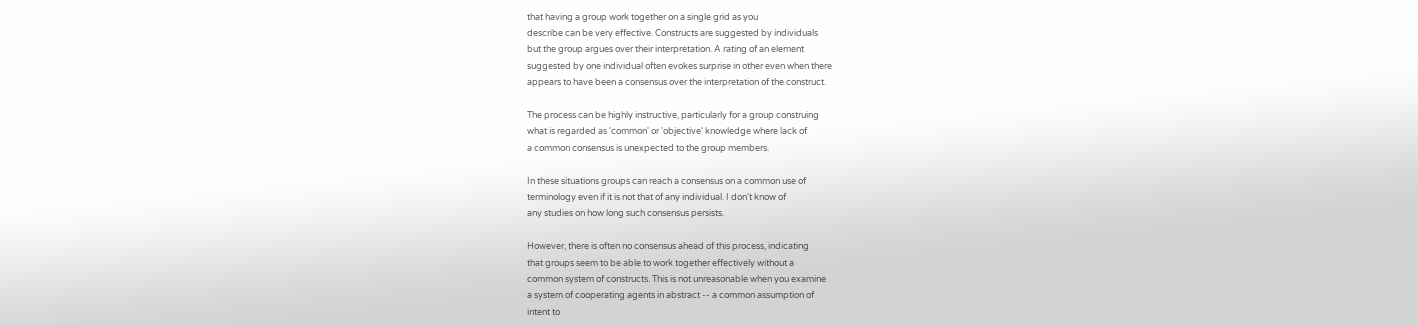that having a group work together on a single grid as you
describe can be very effective. Constructs are suggested by individuals
but the group argues over their interpretation. A rating of an element
suggested by one individual often evokes surprise in other even when there
appears to have been a consensus over the interpretation of the construct.

The process can be highly instructive, particularly for a group construing
what is regarded as 'common' or 'objective' knowledge where lack of
a common consensus is unexpected to the group members.

In these situations groups can reach a consensus on a common use of
terminology even if it is not that of any individual. I don't know of
any studies on how long such consensus persists.

However, there is often no consensus ahead of this process, indicating
that groups seem to be able to work together effectively without a
common system of constructs. This is not unreasonable when you examine
a system of cooperating agents in abstract -- a common assumption of
intent to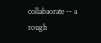collabaorate -- a rough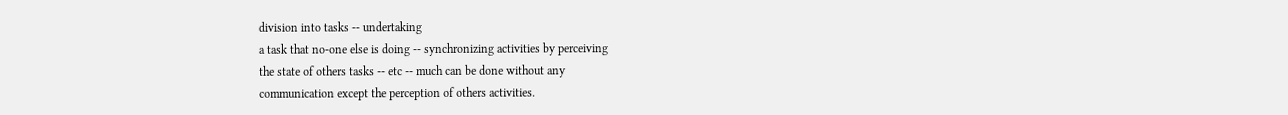division into tasks -- undertaking
a task that no-one else is doing -- synchronizing activities by perceiving
the state of others tasks -- etc -- much can be done without any
communication except the perception of others activities.